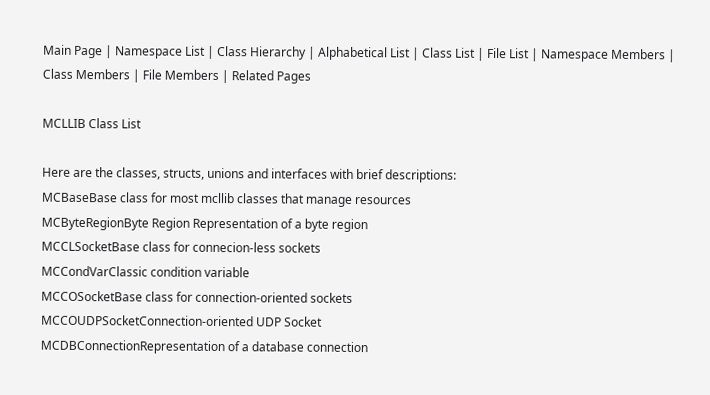Main Page | Namespace List | Class Hierarchy | Alphabetical List | Class List | File List | Namespace Members | Class Members | File Members | Related Pages

MCLLIB Class List

Here are the classes, structs, unions and interfaces with brief descriptions:
MCBaseBase class for most mcllib classes that manage resources
MCByteRegionByte Region Representation of a byte region
MCCLSocketBase class for connecion-less sockets
MCCondVarClassic condition variable
MCCOSocketBase class for connection-oriented sockets
MCCOUDPSocketConnection-oriented UDP Socket
MCDBConnectionRepresentation of a database connection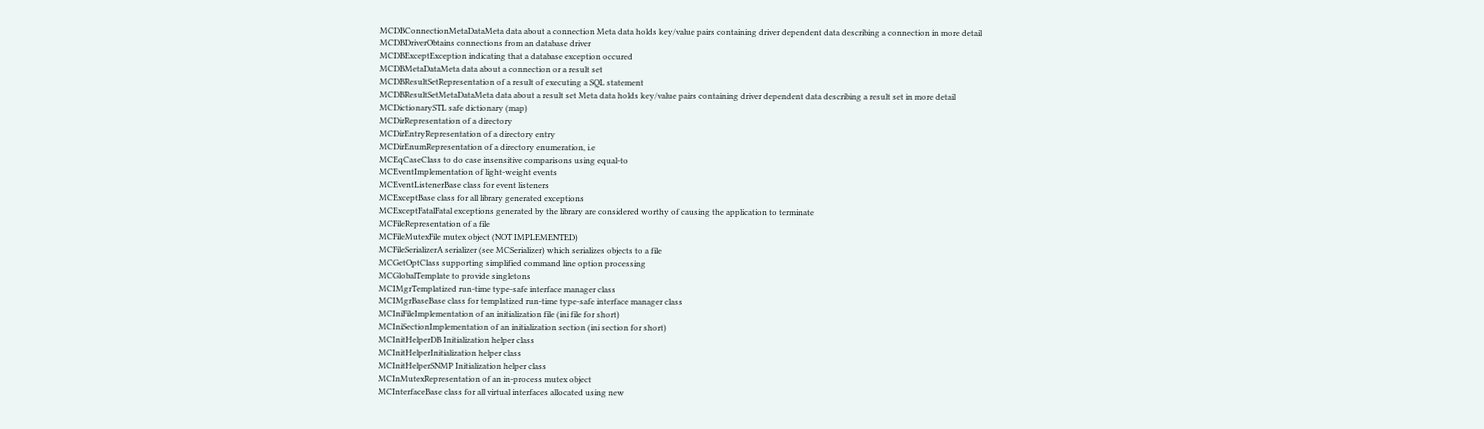MCDBConnectionMetaDataMeta data about a connection Meta data holds key/value pairs containing driver dependent data describing a connection in more detail
MCDBDriverObtains connections from an database driver
MCDBExceptException indicating that a database exception occured
MCDBMetaDataMeta data about a connection or a result set
MCDBResultSetRepresentation of a result of executing a SQL statement
MCDBResultSetMetaDataMeta data about a result set Meta data holds key/value pairs containing driver dependent data describing a result set in more detail
MCDictionarySTL safe dictionary (map)
MCDirRepresentation of a directory
MCDirEntryRepresentation of a directory entry
MCDirEnumRepresentation of a directory enumeration, i.e
MCEqCaseClass to do case insensitive comparisons using equal-to
MCEventImplementation of light-weight events
MCEventListenerBase class for event listeners
MCExceptBase class for all library generated exceptions
MCExceptFatalFatal exceptions generated by the library are considered worthy of causing the application to terminate
MCFileRepresentation of a file
MCFileMutexFile mutex object (NOT IMPLEMENTED)
MCFileSerializerA serializer (see MCSerializer) which serializes objects to a file
MCGetOptClass supporting simplified command line option processing
MCGlobalTemplate to provide singletons
MCIMgrTemplatized run-time type-safe interface manager class
MCIMgrBaseBase class for templatized run-time type-safe interface manager class
MCIniFileImplementation of an initialization file (ini file for short)
MCIniSectionImplementation of an initialization section (ini section for short)
MCInitHelperDB Initialization helper class
MCInitHelperInitialization helper class
MCInitHelperSNMP Initialization helper class
MCInMutexRepresentation of an in-process mutex object
MCInterfaceBase class for all virtual interfaces allocated using new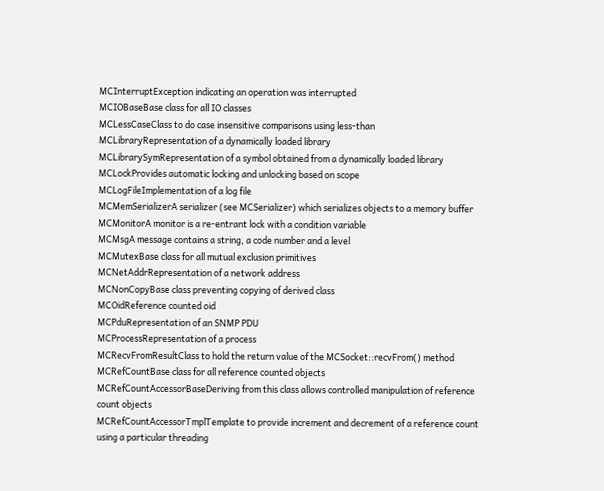MCInterruptException indicating an operation was interrupted
MCIOBaseBase class for all IO classes
MCLessCaseClass to do case insensitive comparisons using less-than
MCLibraryRepresentation of a dynamically loaded library
MCLibrarySymRepresentation of a symbol obtained from a dynamically loaded library
MCLockProvides automatic locking and unlocking based on scope
MCLogFileImplementation of a log file
MCMemSerializerA serializer (see MCSerializer) which serializes objects to a memory buffer
MCMonitorA monitor is a re-entrant lock with a condition variable
MCMsgA message contains a string, a code number and a level
MCMutexBase class for all mutual exclusion primitives
MCNetAddrRepresentation of a network address
MCNonCopyBase class preventing copying of derived class
MCOidReference counted oid
MCPduRepresentation of an SNMP PDU
MCProcessRepresentation of a process
MCRecvFromResultClass to hold the return value of the MCSocket::recvFrom() method
MCRefCountBase class for all reference counted objects
MCRefCountAccessorBaseDeriving from this class allows controlled manipulation of reference count objects
MCRefCountAccessorTmplTemplate to provide increment and decrement of a reference count using a particular threading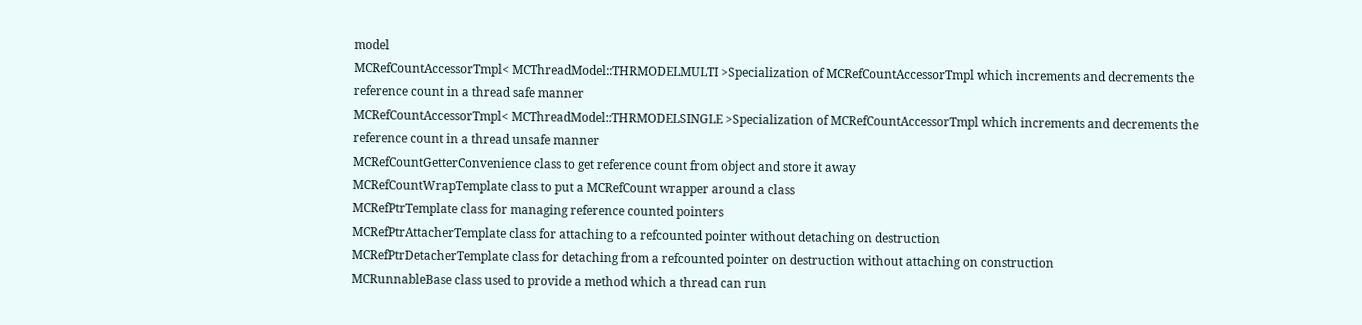model
MCRefCountAccessorTmpl< MCThreadModel::THRMODELMULTI >Specialization of MCRefCountAccessorTmpl which increments and decrements the reference count in a thread safe manner
MCRefCountAccessorTmpl< MCThreadModel::THRMODELSINGLE >Specialization of MCRefCountAccessorTmpl which increments and decrements the reference count in a thread unsafe manner
MCRefCountGetterConvenience class to get reference count from object and store it away
MCRefCountWrapTemplate class to put a MCRefCount wrapper around a class
MCRefPtrTemplate class for managing reference counted pointers
MCRefPtrAttacherTemplate class for attaching to a refcounted pointer without detaching on destruction
MCRefPtrDetacherTemplate class for detaching from a refcounted pointer on destruction without attaching on construction
MCRunnableBase class used to provide a method which a thread can run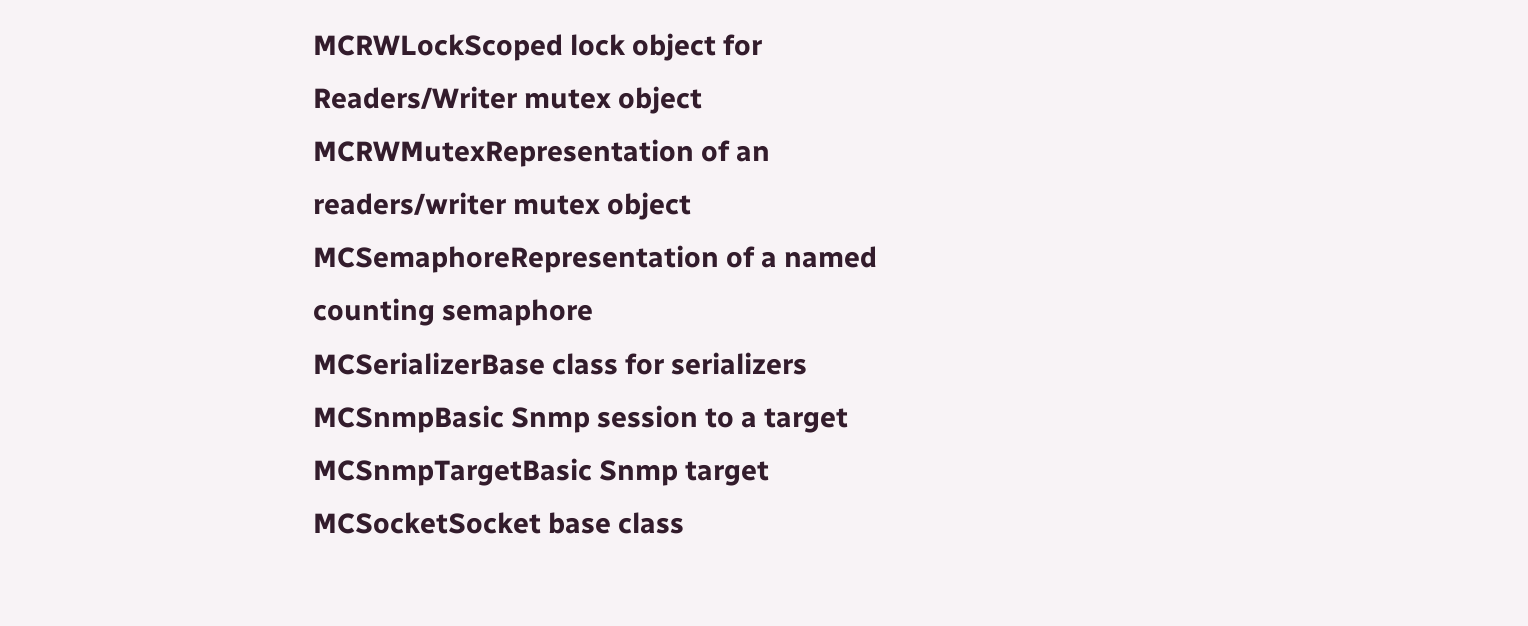MCRWLockScoped lock object for Readers/Writer mutex object
MCRWMutexRepresentation of an readers/writer mutex object
MCSemaphoreRepresentation of a named counting semaphore
MCSerializerBase class for serializers
MCSnmpBasic Snmp session to a target
MCSnmpTargetBasic Snmp target
MCSocketSocket base class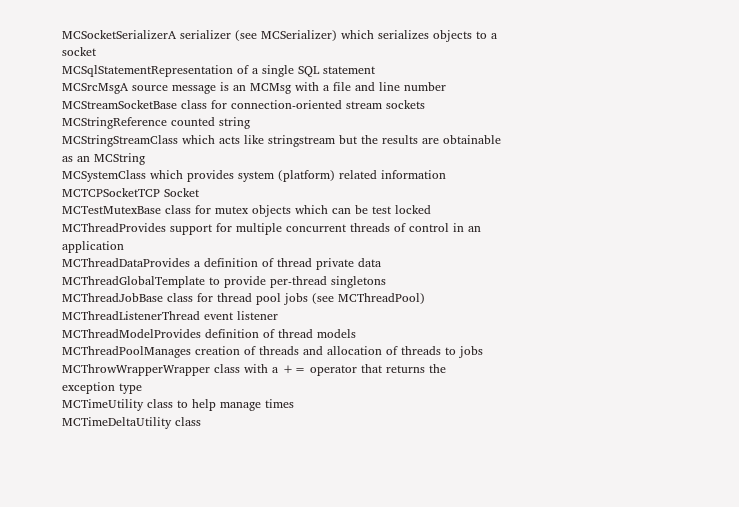MCSocketSerializerA serializer (see MCSerializer) which serializes objects to a socket
MCSqlStatementRepresentation of a single SQL statement
MCSrcMsgA source message is an MCMsg with a file and line number
MCStreamSocketBase class for connection-oriented stream sockets
MCStringReference counted string
MCStringStreamClass which acts like stringstream but the results are obtainable as an MCString
MCSystemClass which provides system (platform) related information
MCTCPSocketTCP Socket
MCTestMutexBase class for mutex objects which can be test locked
MCThreadProvides support for multiple concurrent threads of control in an application
MCThreadDataProvides a definition of thread private data
MCThreadGlobalTemplate to provide per-thread singletons
MCThreadJobBase class for thread pool jobs (see MCThreadPool)
MCThreadListenerThread event listener
MCThreadModelProvides definition of thread models
MCThreadPoolManages creation of threads and allocation of threads to jobs
MCThrowWrapperWrapper class with a += operator that returns the exception type
MCTimeUtility class to help manage times
MCTimeDeltaUtility class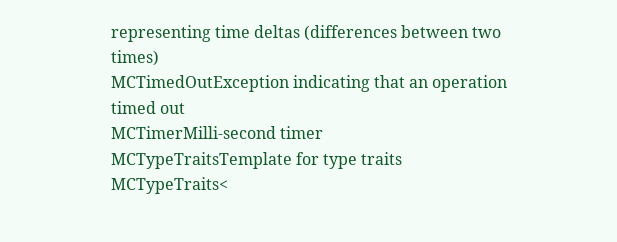representing time deltas (differences between two times)
MCTimedOutException indicating that an operation timed out
MCTimerMilli-second timer
MCTypeTraitsTemplate for type traits
MCTypeTraits<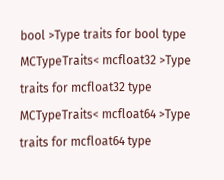bool >Type traits for bool type
MCTypeTraits< mcfloat32 >Type traits for mcfloat32 type
MCTypeTraits< mcfloat64 >Type traits for mcfloat64 type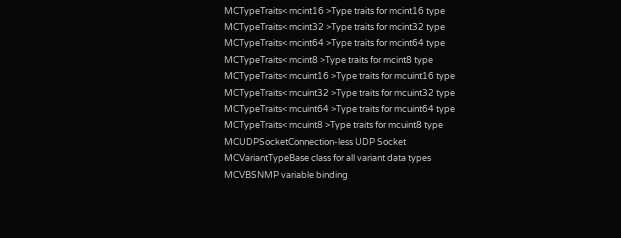MCTypeTraits< mcint16 >Type traits for mcint16 type
MCTypeTraits< mcint32 >Type traits for mcint32 type
MCTypeTraits< mcint64 >Type traits for mcint64 type
MCTypeTraits< mcint8 >Type traits for mcint8 type
MCTypeTraits< mcuint16 >Type traits for mcuint16 type
MCTypeTraits< mcuint32 >Type traits for mcuint32 type
MCTypeTraits< mcuint64 >Type traits for mcuint64 type
MCTypeTraits< mcuint8 >Type traits for mcuint8 type
MCUDPSocketConnection-less UDP Socket
MCVariantTypeBase class for all variant data types
MCVBSNMP variable binding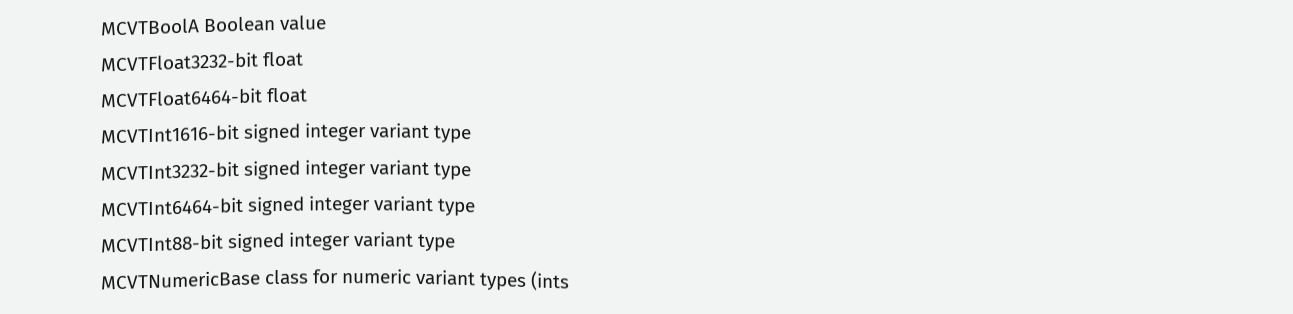MCVTBoolA Boolean value
MCVTFloat3232-bit float
MCVTFloat6464-bit float
MCVTInt1616-bit signed integer variant type
MCVTInt3232-bit signed integer variant type
MCVTInt6464-bit signed integer variant type
MCVTInt88-bit signed integer variant type
MCVTNumericBase class for numeric variant types (ints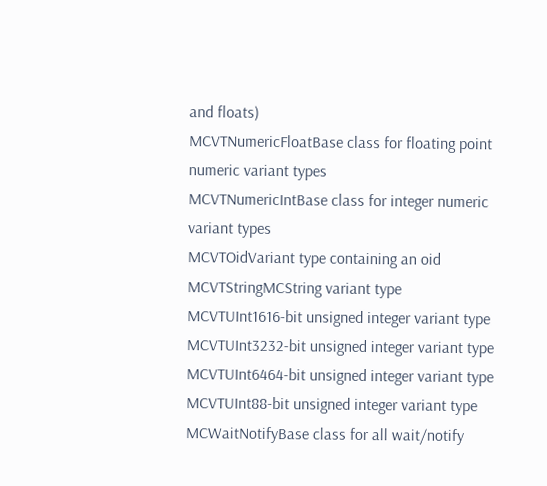and floats)
MCVTNumericFloatBase class for floating point numeric variant types
MCVTNumericIntBase class for integer numeric variant types
MCVTOidVariant type containing an oid
MCVTStringMCString variant type
MCVTUInt1616-bit unsigned integer variant type
MCVTUInt3232-bit unsigned integer variant type
MCVTUInt6464-bit unsigned integer variant type
MCVTUInt88-bit unsigned integer variant type
MCWaitNotifyBase class for all wait/notify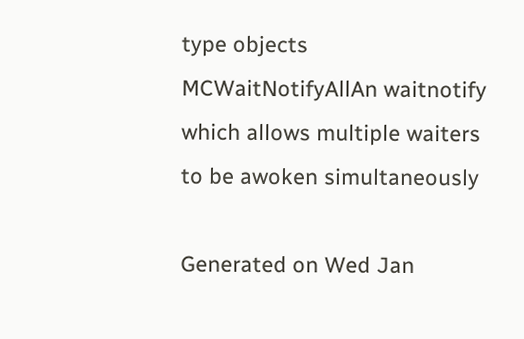type objects
MCWaitNotifyAllAn waitnotify which allows multiple waiters to be awoken simultaneously

Generated on Wed Jan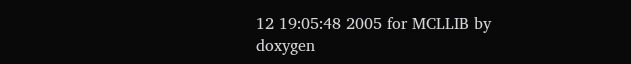12 19:05:48 2005 for MCLLIB by  doxygen